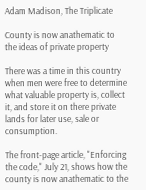Adam Madison, The Triplicate

County is now anathematic to the ideas of private property

There was a time in this country when men were free to determine what valuable property is, collect it, and store it on there private lands for later use, sale or consumption.

The front-page article, "Enforcing the code," July 21, shows how the county is now anathematic to the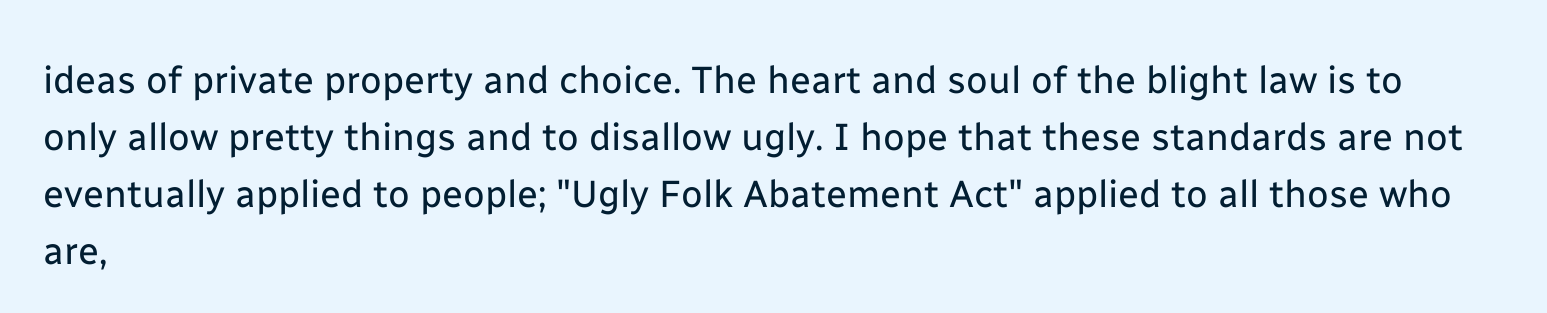ideas of private property and choice. The heart and soul of the blight law is to only allow pretty things and to disallow ugly. I hope that these standards are not eventually applied to people; "Ugly Folk Abatement Act" applied to all those who are,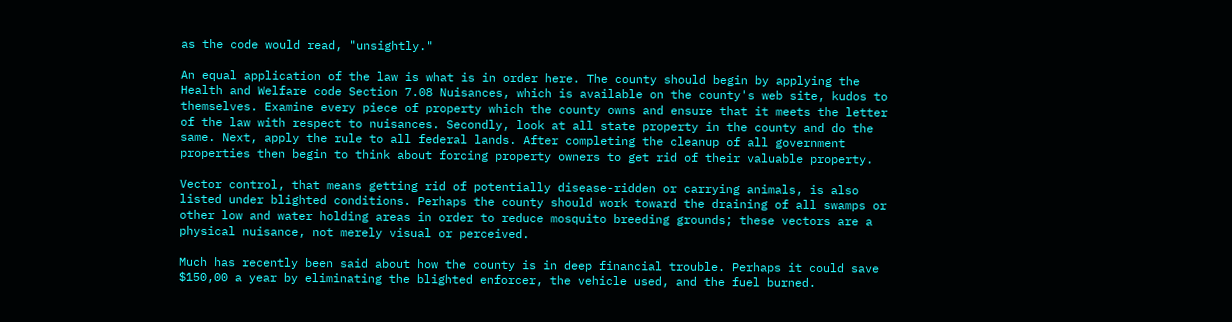as the code would read, "unsightly."

An equal application of the law is what is in order here. The county should begin by applying the Health and Welfare code Section 7.08 Nuisances, which is available on the county's web site, kudos to themselves. Examine every piece of property which the county owns and ensure that it meets the letter of the law with respect to nuisances. Secondly, look at all state property in the county and do the same. Next, apply the rule to all federal lands. After completing the cleanup of all government properties then begin to think about forcing property owners to get rid of their valuable property.

Vector control, that means getting rid of potentially disease-ridden or carrying animals, is also listed under blighted conditions. Perhaps the county should work toward the draining of all swamps or other low and water holding areas in order to reduce mosquito breeding grounds; these vectors are a physical nuisance, not merely visual or perceived.

Much has recently been said about how the county is in deep financial trouble. Perhaps it could save $150,00 a year by eliminating the blighted enforcer, the vehicle used, and the fuel burned.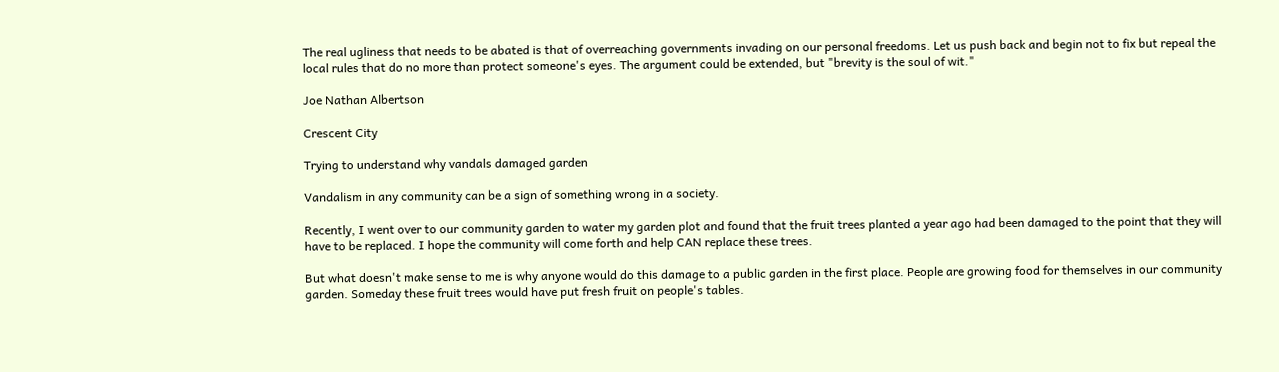The real ugliness that needs to be abated is that of overreaching governments invading on our personal freedoms. Let us push back and begin not to fix but repeal the local rules that do no more than protect someone's eyes. The argument could be extended, but "brevity is the soul of wit."

Joe Nathan Albertson

Crescent City

Trying to understand why vandals damaged garden

Vandalism in any community can be a sign of something wrong in a society.

Recently, I went over to our community garden to water my garden plot and found that the fruit trees planted a year ago had been damaged to the point that they will have to be replaced. I hope the community will come forth and help CAN replace these trees.

But what doesn't make sense to me is why anyone would do this damage to a public garden in the first place. People are growing food for themselves in our community garden. Someday these fruit trees would have put fresh fruit on people's tables.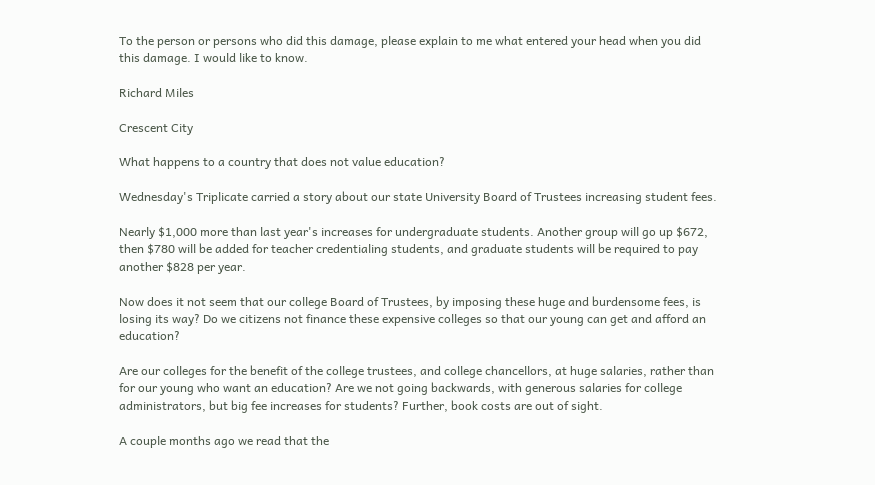To the person or persons who did this damage, please explain to me what entered your head when you did this damage. I would like to know.

Richard Miles

Crescent City

What happens to a country that does not value education?

Wednesday's Triplicate carried a story about our state University Board of Trustees increasing student fees.

Nearly $1,000 more than last year's increases for undergraduate students. Another group will go up $672, then $780 will be added for teacher credentialing students, and graduate students will be required to pay another $828 per year.

Now does it not seem that our college Board of Trustees, by imposing these huge and burdensome fees, is losing its way? Do we citizens not finance these expensive colleges so that our young can get and afford an education?

Are our colleges for the benefit of the college trustees, and college chancellors, at huge salaries, rather than for our young who want an education? Are we not going backwards, with generous salaries for college administrators, but big fee increases for students? Further, book costs are out of sight.

A couple months ago we read that the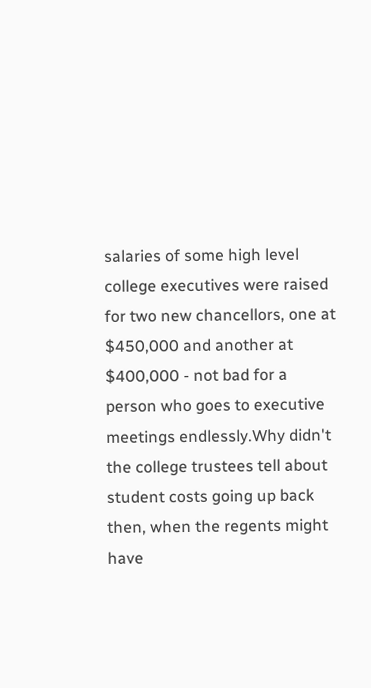salaries of some high level college executives were raised for two new chancellors, one at $450,000 and another at $400,000 - not bad for a person who goes to executive meetings endlessly.Why didn't the college trustees tell about student costs going up back then, when the regents might have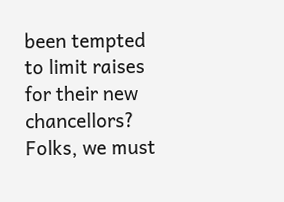been tempted to limit raises for their new chancellors? Folks, we must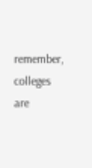remember, colleges are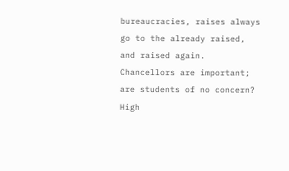bureaucracies, raises always go to the already raised, and raised again. Chancellors are important; are students of no concern? High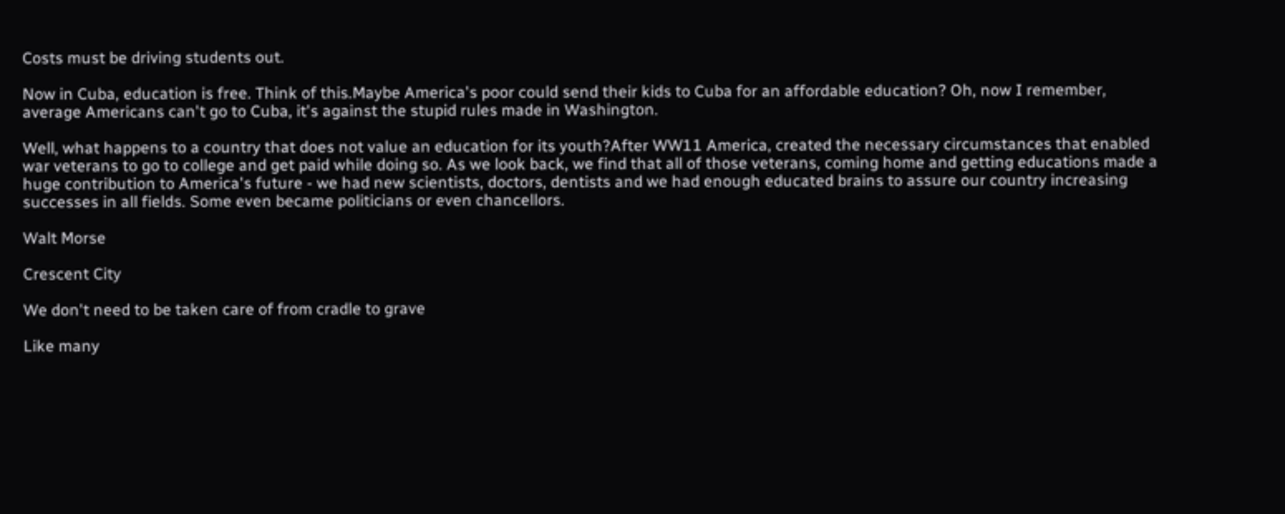Costs must be driving students out.

Now in Cuba, education is free. Think of this.Maybe America's poor could send their kids to Cuba for an affordable education? Oh, now I remember, average Americans can't go to Cuba, it's against the stupid rules made in Washington.

Well, what happens to a country that does not value an education for its youth?After WW11 America, created the necessary circumstances that enabled war veterans to go to college and get paid while doing so. As we look back, we find that all of those veterans, coming home and getting educations made a huge contribution to America's future - we had new scientists, doctors, dentists and we had enough educated brains to assure our country increasing successes in all fields. Some even became politicians or even chancellors.

Walt Morse

Crescent City

We don't need to be taken care of from cradle to grave

Like many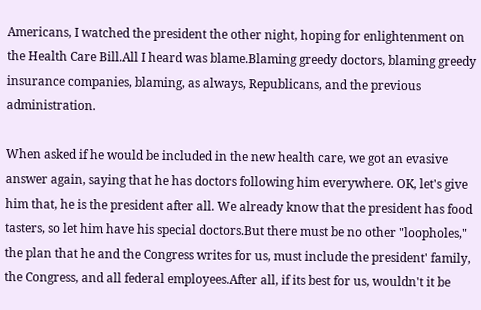Americans, I watched the president the other night, hoping for enlightenment on the Health Care Bill.All I heard was blame.Blaming greedy doctors, blaming greedy insurance companies, blaming, as always, Republicans, and the previous administration.

When asked if he would be included in the new health care, we got an evasive answer again, saying that he has doctors following him everywhere. OK, let's give him that, he is the president after all. We already know that the president has food tasters, so let him have his special doctors.But there must be no other "loopholes," the plan that he and the Congress writes for us, must include the president' family, the Congress, and all federal employees.After all, if its best for us, wouldn't it be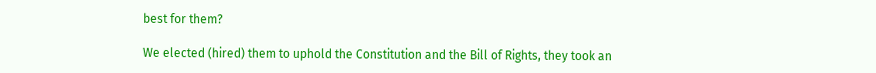best for them?

We elected (hired) them to uphold the Constitution and the Bill of Rights, they took an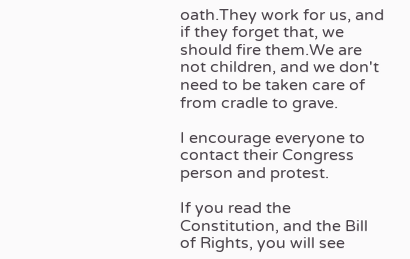oath.They work for us, and if they forget that, we should fire them.We are not children, and we don't need to be taken care of from cradle to grave.

I encourage everyone to contact their Congress person and protest.

If you read the Constitution, and the Bill of Rights, you will see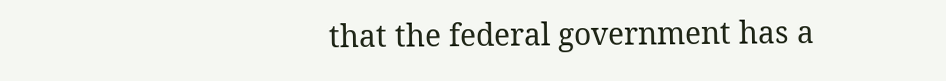that the federal government has a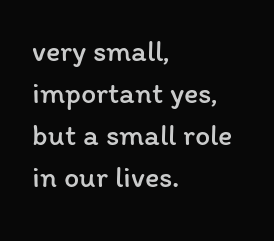very small, important yes, but a small role in our lives.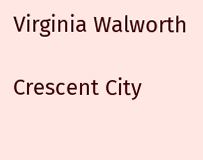Virginia Walworth

Crescent City